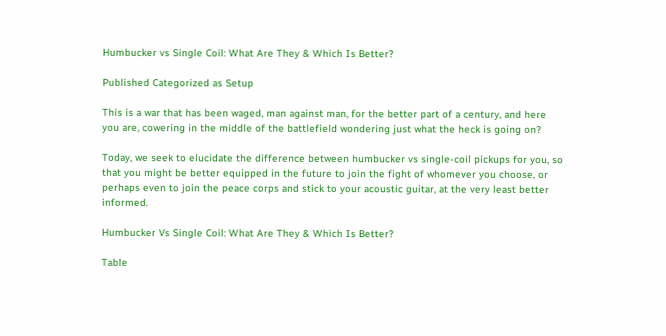Humbucker vs Single Coil: What Are They & Which Is Better?

Published Categorized as Setup

This is a war that has been waged, man against man, for the better part of a century, and here you are, cowering in the middle of the battlefield wondering just what the heck is going on?

Today, we seek to elucidate the difference between humbucker vs single-coil pickups for you, so that you might be better equipped in the future to join the fight of whomever you choose, or perhaps even to join the peace corps and stick to your acoustic guitar, at the very least better informed.

Humbucker Vs Single Coil: What Are They & Which Is Better?

Table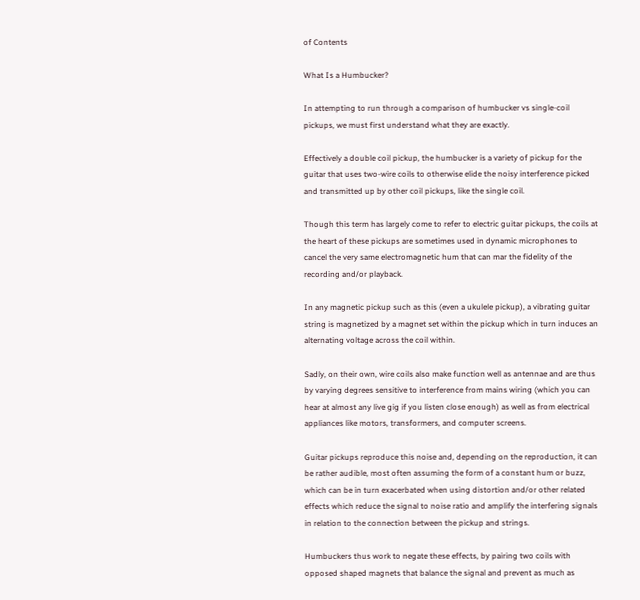of Contents

What Is a Humbucker?

In attempting to run through a comparison of humbucker vs single-coil pickups, we must first understand what they are exactly.

Effectively a double coil pickup, the humbucker is a variety of pickup for the guitar that uses two-wire coils to otherwise elide the noisy interference picked and transmitted up by other coil pickups, like the single coil.

Though this term has largely come to refer to electric guitar pickups, the coils at the heart of these pickups are sometimes used in dynamic microphones to cancel the very same electromagnetic hum that can mar the fidelity of the recording and/or playback.

In any magnetic pickup such as this (even a ukulele pickup), a vibrating guitar string is magnetized by a magnet set within the pickup which in turn induces an alternating voltage across the coil within.

Sadly, on their own, wire coils also make function well as antennae and are thus by varying degrees sensitive to interference from mains wiring (which you can hear at almost any live gig if you listen close enough) as well as from electrical appliances like motors, transformers, and computer screens.

Guitar pickups reproduce this noise and, depending on the reproduction, it can be rather audible, most often assuming the form of a constant hum or buzz, which can be in turn exacerbated when using distortion and/or other related effects which reduce the signal to noise ratio and amplify the interfering signals in relation to the connection between the pickup and strings.

Humbuckers thus work to negate these effects, by pairing two coils with opposed shaped magnets that balance the signal and prevent as much as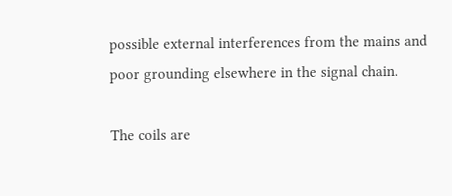possible external interferences from the mains and poor grounding elsewhere in the signal chain.

The coils are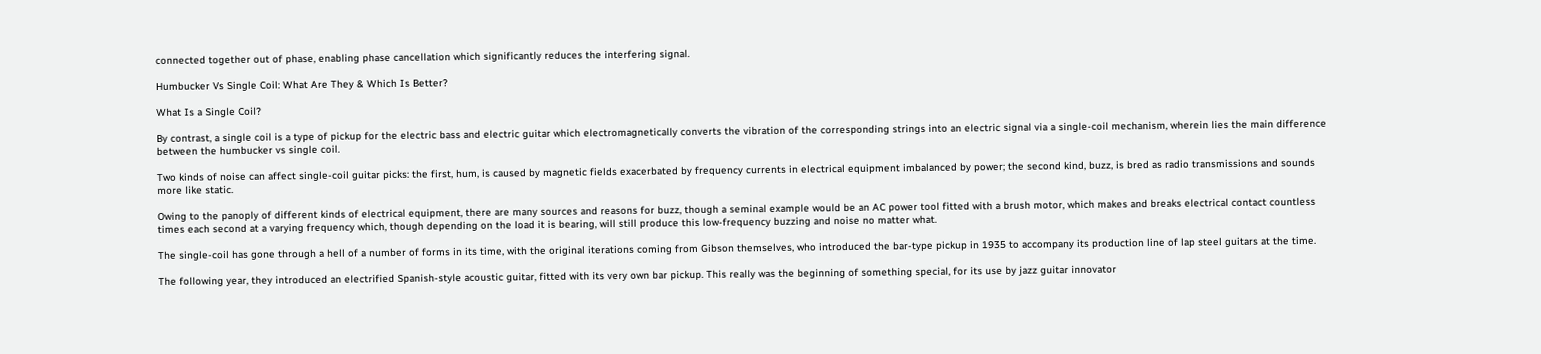connected together out of phase, enabling phase cancellation which significantly reduces the interfering signal.

Humbucker Vs Single Coil: What Are They & Which Is Better?

What Is a Single Coil?

By contrast, a single coil is a type of pickup for the electric bass and electric guitar which electromagnetically converts the vibration of the corresponding strings into an electric signal via a single-coil mechanism, wherein lies the main difference between the humbucker vs single coil.

Two kinds of noise can affect single-coil guitar picks: the first, hum, is caused by magnetic fields exacerbated by frequency currents in electrical equipment imbalanced by power; the second kind, buzz, is bred as radio transmissions and sounds more like static.

Owing to the panoply of different kinds of electrical equipment, there are many sources and reasons for buzz, though a seminal example would be an AC power tool fitted with a brush motor, which makes and breaks electrical contact countless times each second at a varying frequency which, though depending on the load it is bearing, will still produce this low-frequency buzzing and noise no matter what.

The single-coil has gone through a hell of a number of forms in its time, with the original iterations coming from Gibson themselves, who introduced the bar-type pickup in 1935 to accompany its production line of lap steel guitars at the time.

The following year, they introduced an electrified Spanish-style acoustic guitar, fitted with its very own bar pickup. This really was the beginning of something special, for its use by jazz guitar innovator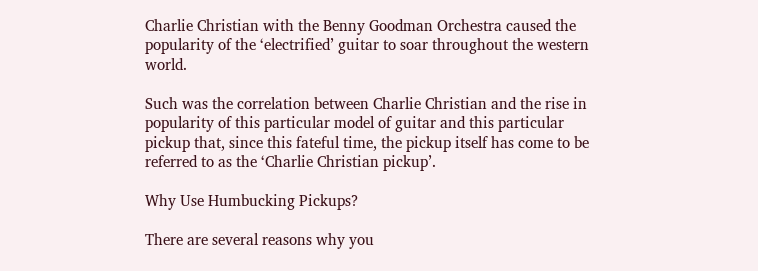Charlie Christian with the Benny Goodman Orchestra caused the popularity of the ‘electrified’ guitar to soar throughout the western world.

Such was the correlation between Charlie Christian and the rise in popularity of this particular model of guitar and this particular pickup that, since this fateful time, the pickup itself has come to be referred to as the ‘Charlie Christian pickup’.

Why Use Humbucking Pickups?

There are several reasons why you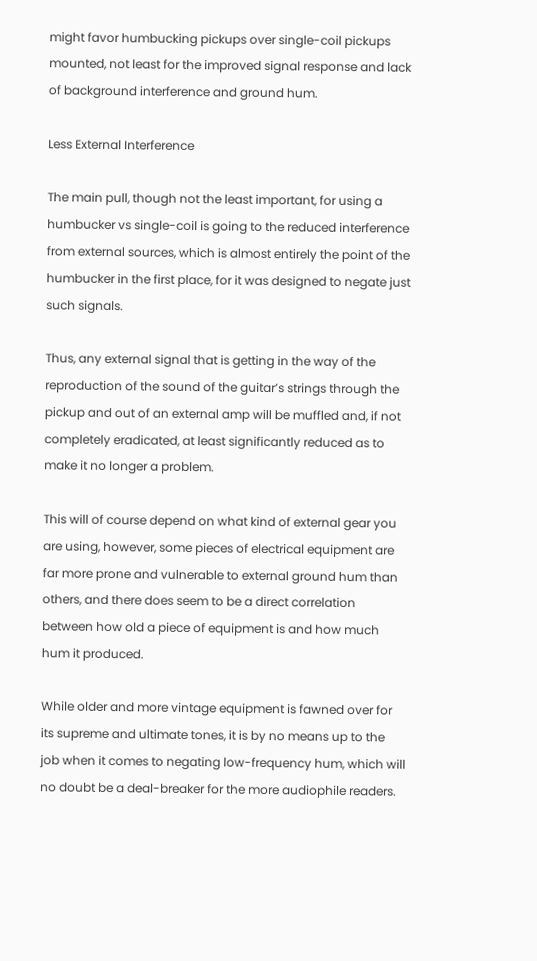might favor humbucking pickups over single-coil pickups mounted, not least for the improved signal response and lack of background interference and ground hum.

Less External Interference

The main pull, though not the least important, for using a humbucker vs single-coil is going to the reduced interference from external sources, which is almost entirely the point of the humbucker in the first place, for it was designed to negate just such signals.

Thus, any external signal that is getting in the way of the reproduction of the sound of the guitar’s strings through the pickup and out of an external amp will be muffled and, if not completely eradicated, at least significantly reduced as to make it no longer a problem.

This will of course depend on what kind of external gear you are using, however, some pieces of electrical equipment are far more prone and vulnerable to external ground hum than others, and there does seem to be a direct correlation between how old a piece of equipment is and how much hum it produced.

While older and more vintage equipment is fawned over for its supreme and ultimate tones, it is by no means up to the job when it comes to negating low-frequency hum, which will no doubt be a deal-breaker for the more audiophile readers.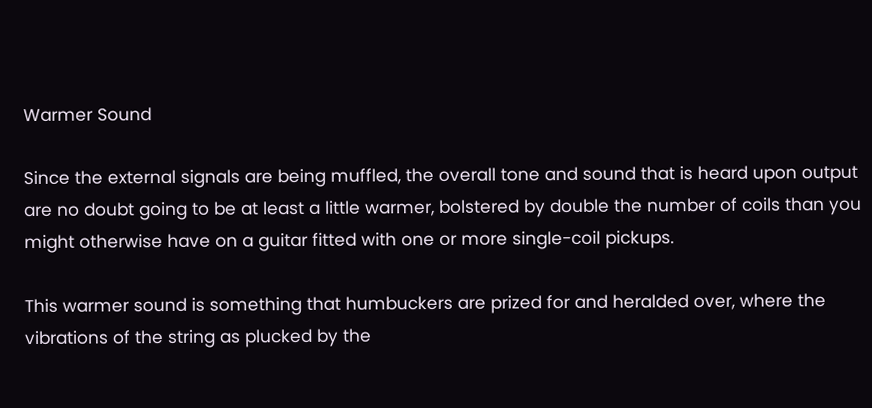Warmer Sound

Since the external signals are being muffled, the overall tone and sound that is heard upon output are no doubt going to be at least a little warmer, bolstered by double the number of coils than you might otherwise have on a guitar fitted with one or more single-coil pickups.

This warmer sound is something that humbuckers are prized for and heralded over, where the vibrations of the string as plucked by the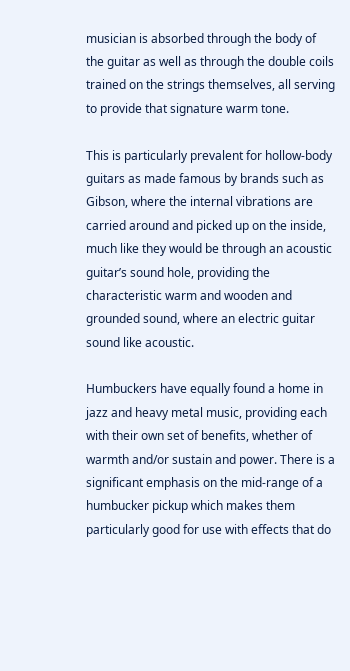musician is absorbed through the body of the guitar as well as through the double coils trained on the strings themselves, all serving to provide that signature warm tone.

This is particularly prevalent for hollow-body guitars as made famous by brands such as Gibson, where the internal vibrations are carried around and picked up on the inside, much like they would be through an acoustic guitar’s sound hole, providing the characteristic warm and wooden and grounded sound, where an electric guitar sound like acoustic.

Humbuckers have equally found a home in jazz and heavy metal music, providing each with their own set of benefits, whether of warmth and/or sustain and power. There is a significant emphasis on the mid-range of a humbucker pickup which makes them particularly good for use with effects that do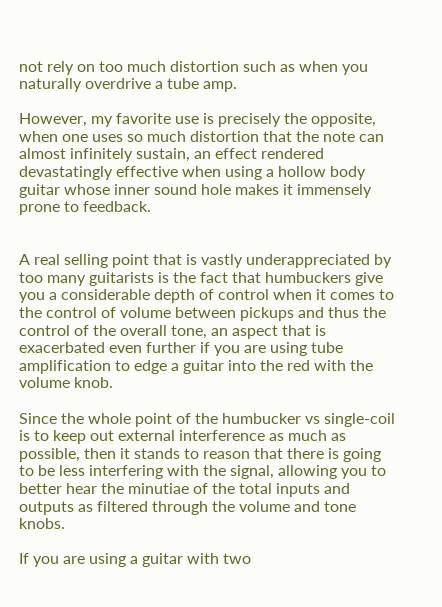not rely on too much distortion such as when you naturally overdrive a tube amp.

However, my favorite use is precisely the opposite, when one uses so much distortion that the note can almost infinitely sustain, an effect rendered devastatingly effective when using a hollow body guitar whose inner sound hole makes it immensely prone to feedback.


A real selling point that is vastly underappreciated by too many guitarists is the fact that humbuckers give you a considerable depth of control when it comes to the control of volume between pickups and thus the control of the overall tone, an aspect that is exacerbated even further if you are using tube amplification to edge a guitar into the red with the volume knob.

Since the whole point of the humbucker vs single-coil is to keep out external interference as much as possible, then it stands to reason that there is going to be less interfering with the signal, allowing you to better hear the minutiae of the total inputs and outputs as filtered through the volume and tone knobs.

If you are using a guitar with two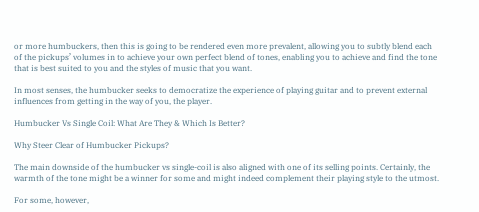or more humbuckers, then this is going to be rendered even more prevalent, allowing you to subtly blend each of the pickups’ volumes in to achieve your own perfect blend of tones, enabling you to achieve and find the tone that is best suited to you and the styles of music that you want.

In most senses, the humbucker seeks to democratize the experience of playing guitar and to prevent external influences from getting in the way of you, the player.

Humbucker Vs Single Coil: What Are They & Which Is Better?

Why Steer Clear of Humbucker Pickups?

The main downside of the humbucker vs single-coil is also aligned with one of its selling points. Certainly, the warmth of the tone might be a winner for some and might indeed complement their playing style to the utmost.

For some, however,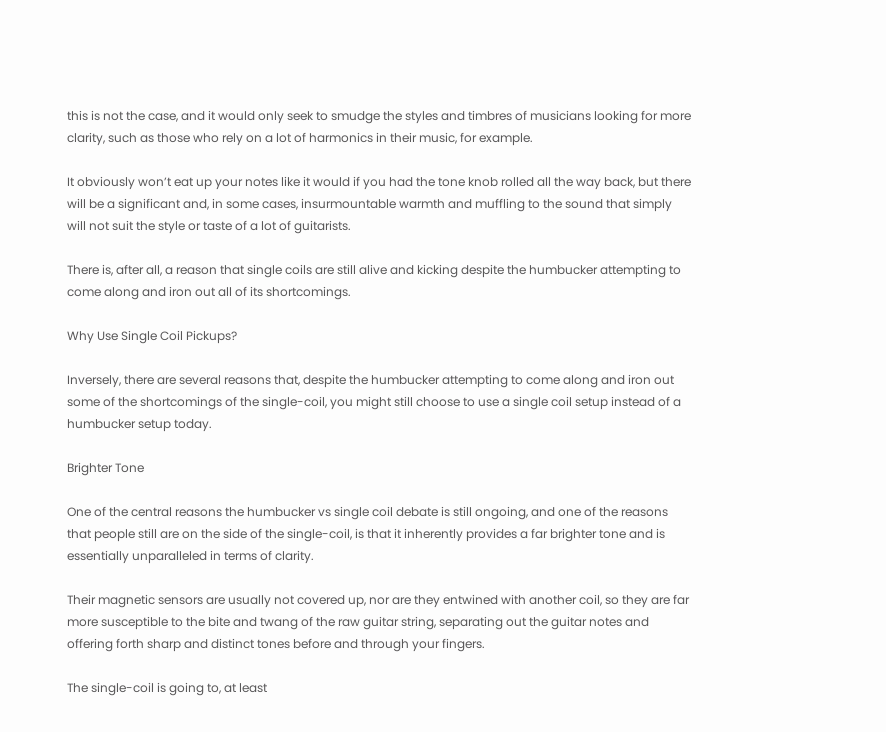this is not the case, and it would only seek to smudge the styles and timbres of musicians looking for more clarity, such as those who rely on a lot of harmonics in their music, for example.

It obviously won’t eat up your notes like it would if you had the tone knob rolled all the way back, but there will be a significant and, in some cases, insurmountable warmth and muffling to the sound that simply will not suit the style or taste of a lot of guitarists.

There is, after all, a reason that single coils are still alive and kicking despite the humbucker attempting to come along and iron out all of its shortcomings.

Why Use Single Coil Pickups?

Inversely, there are several reasons that, despite the humbucker attempting to come along and iron out some of the shortcomings of the single-coil, you might still choose to use a single coil setup instead of a humbucker setup today.

Brighter Tone

One of the central reasons the humbucker vs single coil debate is still ongoing, and one of the reasons that people still are on the side of the single-coil, is that it inherently provides a far brighter tone and is essentially unparalleled in terms of clarity.

Their magnetic sensors are usually not covered up, nor are they entwined with another coil, so they are far more susceptible to the bite and twang of the raw guitar string, separating out the guitar notes and offering forth sharp and distinct tones before and through your fingers.

The single-coil is going to, at least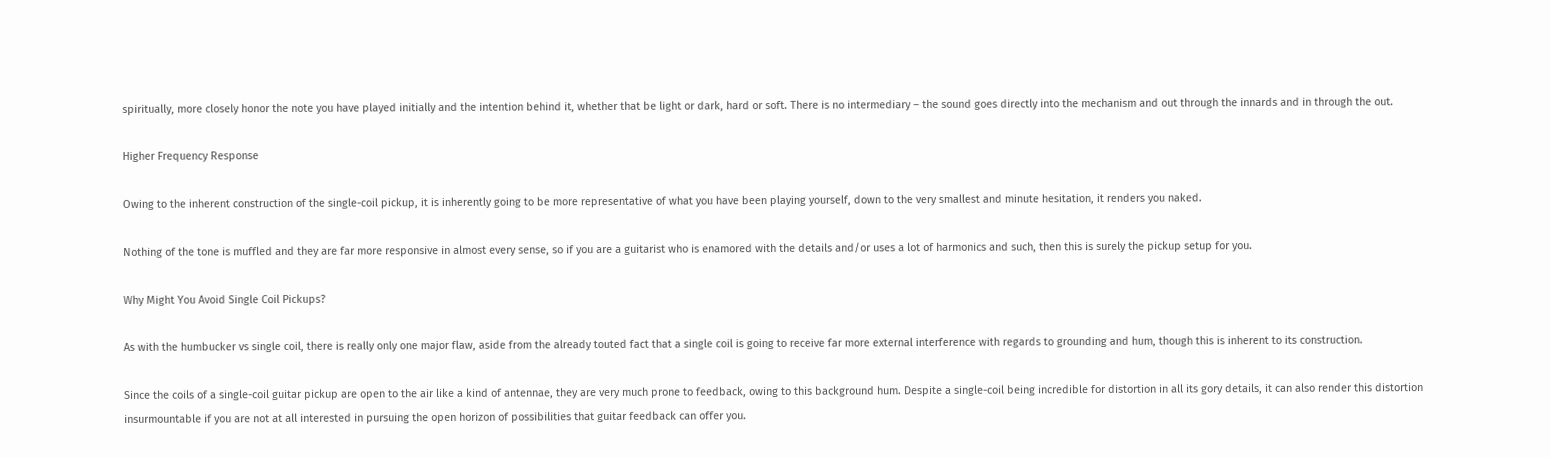spiritually, more closely honor the note you have played initially and the intention behind it, whether that be light or dark, hard or soft. There is no intermediary – the sound goes directly into the mechanism and out through the innards and in through the out.

Higher Frequency Response

Owing to the inherent construction of the single-coil pickup, it is inherently going to be more representative of what you have been playing yourself, down to the very smallest and minute hesitation, it renders you naked.

Nothing of the tone is muffled and they are far more responsive in almost every sense, so if you are a guitarist who is enamored with the details and/or uses a lot of harmonics and such, then this is surely the pickup setup for you.

Why Might You Avoid Single Coil Pickups?

As with the humbucker vs single coil, there is really only one major flaw, aside from the already touted fact that a single coil is going to receive far more external interference with regards to grounding and hum, though this is inherent to its construction.

Since the coils of a single-coil guitar pickup are open to the air like a kind of antennae, they are very much prone to feedback, owing to this background hum. Despite a single-coil being incredible for distortion in all its gory details, it can also render this distortion insurmountable if you are not at all interested in pursuing the open horizon of possibilities that guitar feedback can offer you.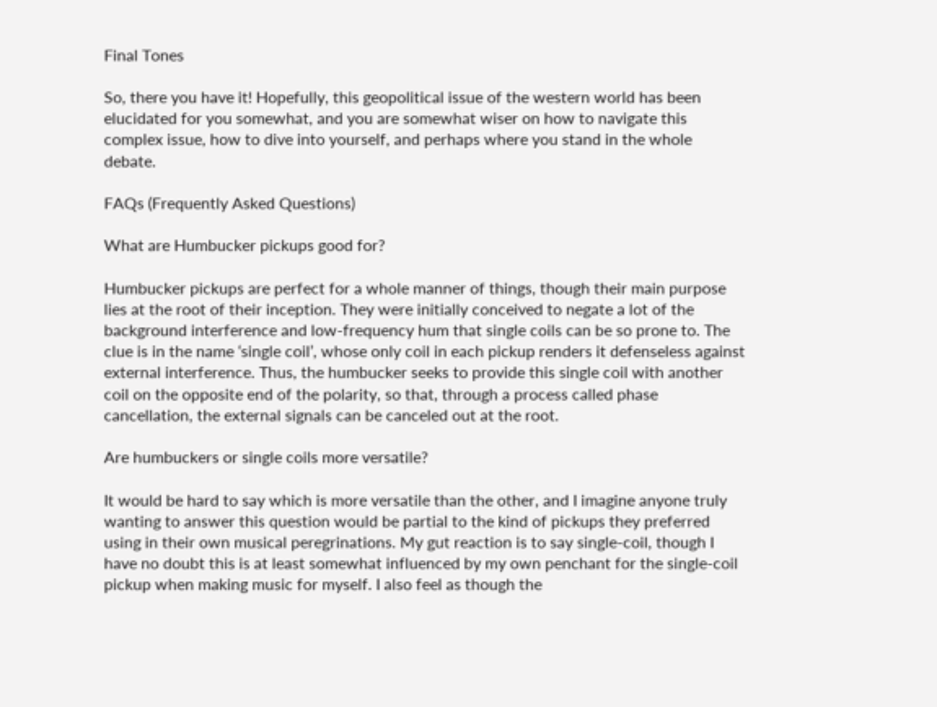Final Tones

So, there you have it! Hopefully, this geopolitical issue of the western world has been elucidated for you somewhat, and you are somewhat wiser on how to navigate this complex issue, how to dive into yourself, and perhaps where you stand in the whole debate.

FAQs (Frequently Asked Questions)

What are Humbucker pickups good for?

Humbucker pickups are perfect for a whole manner of things, though their main purpose lies at the root of their inception. They were initially conceived to negate a lot of the background interference and low-frequency hum that single coils can be so prone to. The clue is in the name ‘single coil’, whose only coil in each pickup renders it defenseless against external interference. Thus, the humbucker seeks to provide this single coil with another coil on the opposite end of the polarity, so that, through a process called phase cancellation, the external signals can be canceled out at the root.

Are humbuckers or single coils more versatile?

It would be hard to say which is more versatile than the other, and I imagine anyone truly wanting to answer this question would be partial to the kind of pickups they preferred using in their own musical peregrinations. My gut reaction is to say single-coil, though I have no doubt this is at least somewhat influenced by my own penchant for the single-coil pickup when making music for myself. I also feel as though the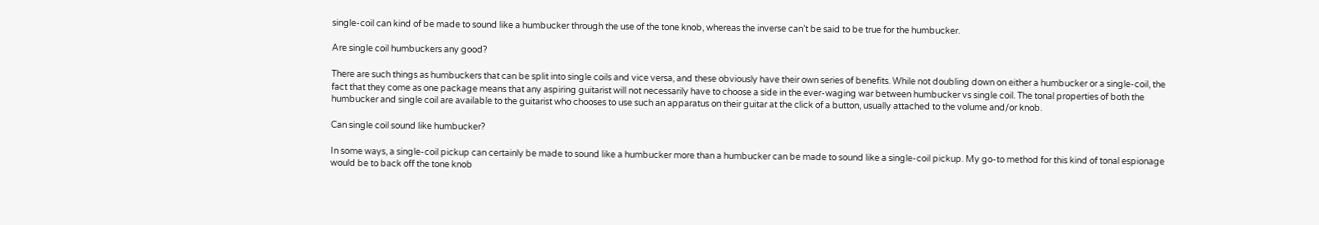single-coil can kind of be made to sound like a humbucker through the use of the tone knob, whereas the inverse can’t be said to be true for the humbucker.

Are single coil humbuckers any good?

There are such things as humbuckers that can be split into single coils and vice versa, and these obviously have their own series of benefits. While not doubling down on either a humbucker or a single-coil, the fact that they come as one package means that any aspiring guitarist will not necessarily have to choose a side in the ever-waging war between humbucker vs single coil. The tonal properties of both the humbucker and single coil are available to the guitarist who chooses to use such an apparatus on their guitar at the click of a button, usually attached to the volume and/or knob.

Can single coil sound like humbucker?

In some ways, a single-coil pickup can certainly be made to sound like a humbucker more than a humbucker can be made to sound like a single-coil pickup. My go-to method for this kind of tonal espionage would be to back off the tone knob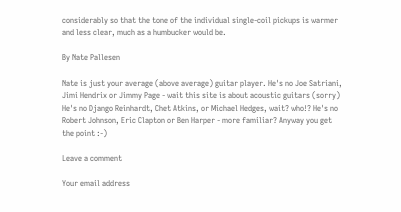considerably so that the tone of the individual single-coil pickups is warmer and less clear, much as a humbucker would be.

By Nate Pallesen

Nate is just your average (above average) guitar player. He's no Joe Satriani, Jimi Hendrix or Jimmy Page - wait this site is about acoustic guitars (sorry) He's no Django Reinhardt, Chet Atkins, or Michael Hedges, wait? who!? He's no Robert Johnson, Eric Clapton or Ben Harper - more familiar? Anyway you get the point :-)

Leave a comment

Your email address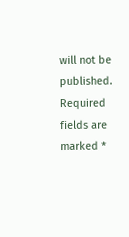will not be published. Required fields are marked *